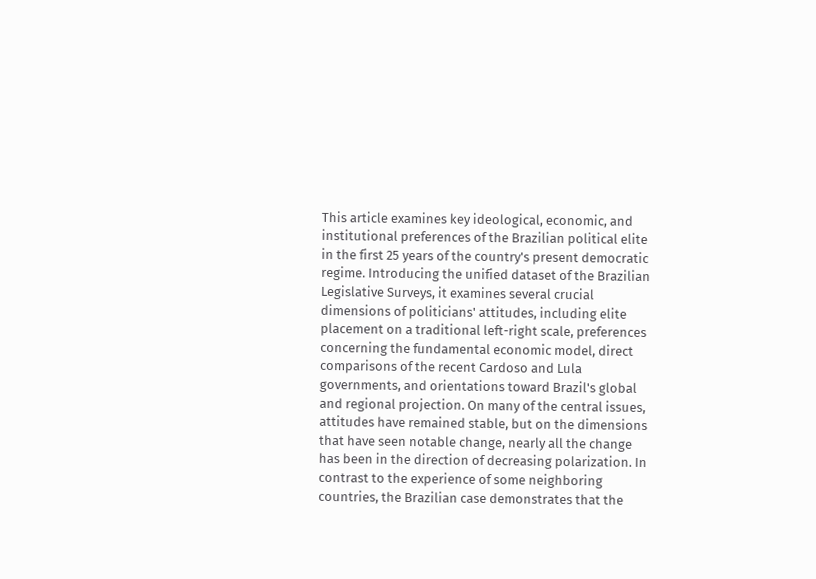This article examines key ideological, economic, and institutional preferences of the Brazilian political elite in the first 25 years of the country's present democratic regime. Introducing the unified dataset of the Brazilian Legislative Surveys, it examines several crucial dimensions of politicians' attitudes, including elite placement on a traditional left-right scale, preferences concerning the fundamental economic model, direct comparisons of the recent Cardoso and Lula governments, and orientations toward Brazil's global and regional projection. On many of the central issues, attitudes have remained stable, but on the dimensions that have seen notable change, nearly all the change has been in the direction of decreasing polarization. In contrast to the experience of some neighboring countries, the Brazilian case demonstrates that the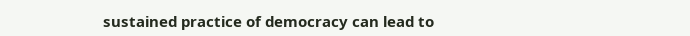sustained practice of democracy can lead to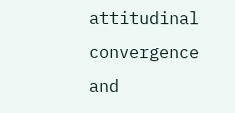attitudinal convergence and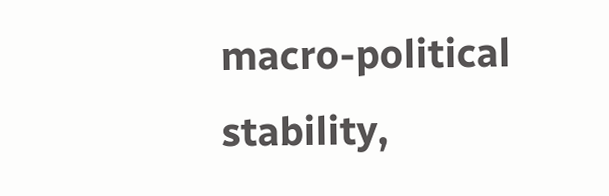macro-political stability,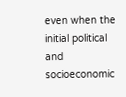even when the initial political and socioeconomic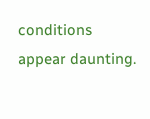conditions appear daunting.